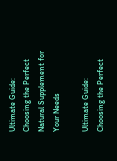Ultimate Guide: Choosing the Perfect Natural Supplement for Your Needs

Ultimate Guide: Choosing the Perfect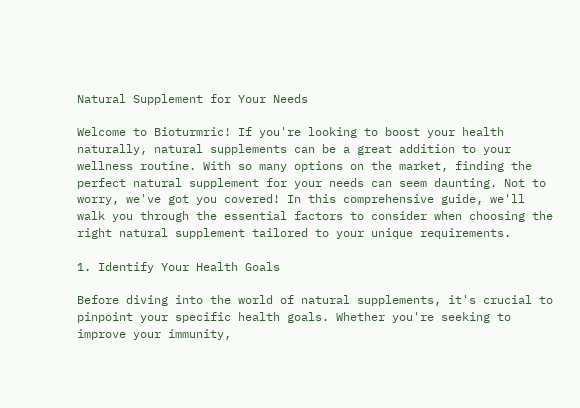Natural Supplement for Your Needs

Welcome to Bioturmric! If you're looking to boost your health naturally, natural supplements can be a great addition to your wellness routine. With so many options on the market, finding the perfect natural supplement for your needs can seem daunting. Not to worry, we've got you covered! In this comprehensive guide, we'll walk you through the essential factors to consider when choosing the right natural supplement tailored to your unique requirements.

1. Identify Your Health Goals

Before diving into the world of natural supplements, it's crucial to pinpoint your specific health goals. Whether you're seeking to improve your immunity,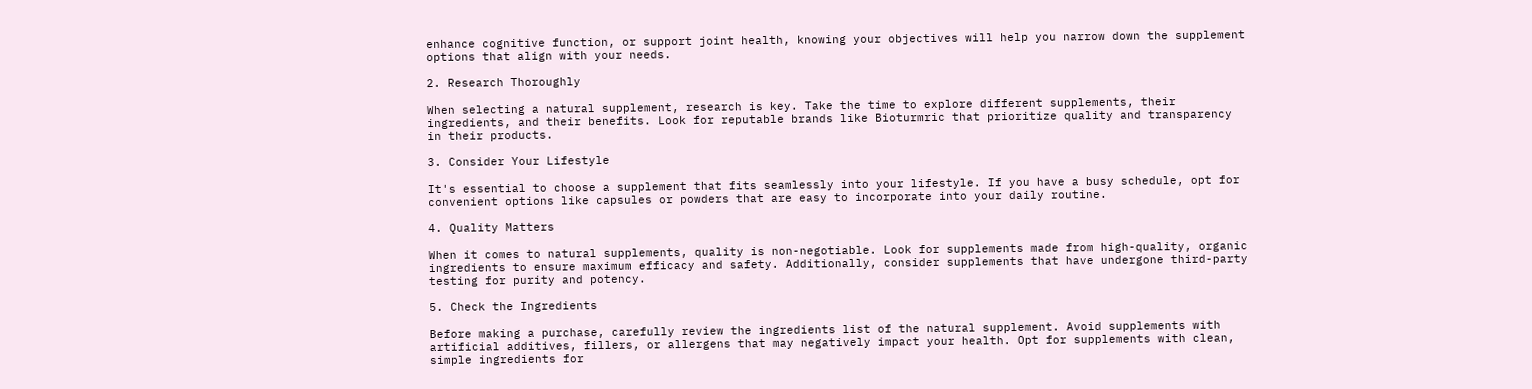enhance cognitive function, or support joint health, knowing your objectives will help you narrow down the supplement options that align with your needs.

2. Research Thoroughly

When selecting a natural supplement, research is key. Take the time to explore different supplements, their ingredients, and their benefits. Look for reputable brands like Bioturmric that prioritize quality and transparency in their products.

3. Consider Your Lifestyle

It's essential to choose a supplement that fits seamlessly into your lifestyle. If you have a busy schedule, opt for convenient options like capsules or powders that are easy to incorporate into your daily routine.

4. Quality Matters

When it comes to natural supplements, quality is non-negotiable. Look for supplements made from high-quality, organic ingredients to ensure maximum efficacy and safety. Additionally, consider supplements that have undergone third-party testing for purity and potency.

5. Check the Ingredients

Before making a purchase, carefully review the ingredients list of the natural supplement. Avoid supplements with artificial additives, fillers, or allergens that may negatively impact your health. Opt for supplements with clean, simple ingredients for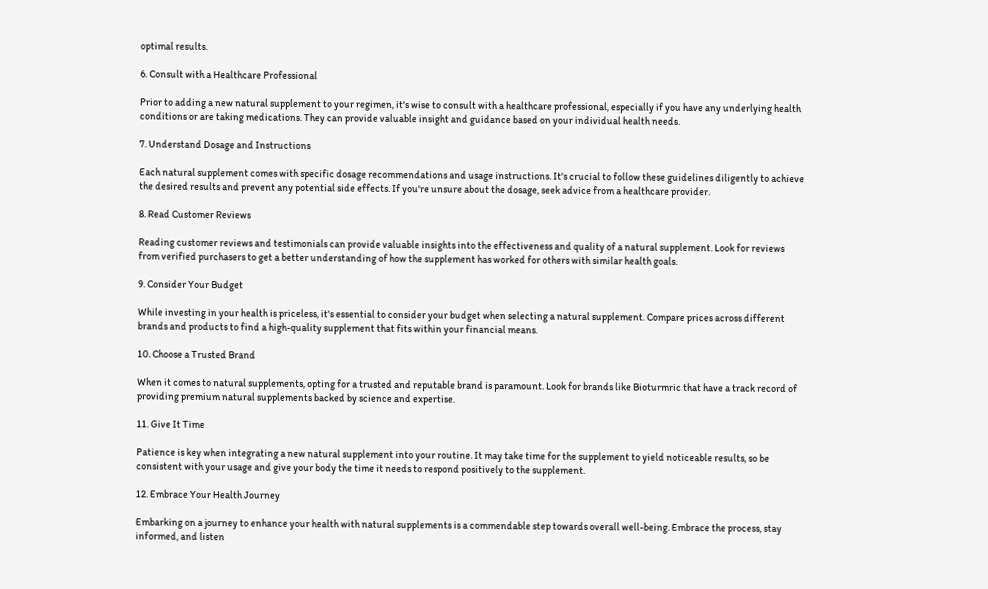optimal results.

6. Consult with a Healthcare Professional

Prior to adding a new natural supplement to your regimen, it's wise to consult with a healthcare professional, especially if you have any underlying health conditions or are taking medications. They can provide valuable insight and guidance based on your individual health needs.

7. Understand Dosage and Instructions

Each natural supplement comes with specific dosage recommendations and usage instructions. It's crucial to follow these guidelines diligently to achieve the desired results and prevent any potential side effects. If you're unsure about the dosage, seek advice from a healthcare provider.

8. Read Customer Reviews

Reading customer reviews and testimonials can provide valuable insights into the effectiveness and quality of a natural supplement. Look for reviews from verified purchasers to get a better understanding of how the supplement has worked for others with similar health goals.

9. Consider Your Budget

While investing in your health is priceless, it's essential to consider your budget when selecting a natural supplement. Compare prices across different brands and products to find a high-quality supplement that fits within your financial means.

10. Choose a Trusted Brand

When it comes to natural supplements, opting for a trusted and reputable brand is paramount. Look for brands like Bioturmric that have a track record of providing premium natural supplements backed by science and expertise.

11. Give It Time

Patience is key when integrating a new natural supplement into your routine. It may take time for the supplement to yield noticeable results, so be consistent with your usage and give your body the time it needs to respond positively to the supplement.

12. Embrace Your Health Journey

Embarking on a journey to enhance your health with natural supplements is a commendable step towards overall well-being. Embrace the process, stay informed, and listen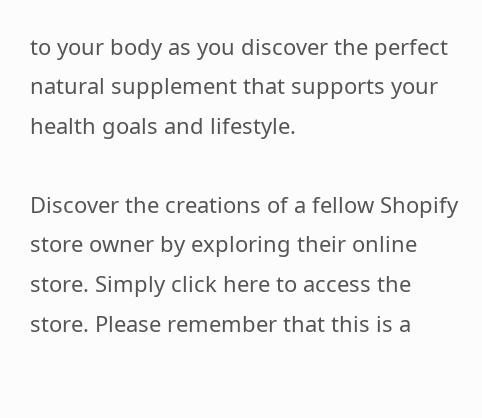to your body as you discover the perfect natural supplement that supports your health goals and lifestyle.

Discover the creations of a fellow Shopify store owner by exploring their online store. Simply click here to access the store. Please remember that this is a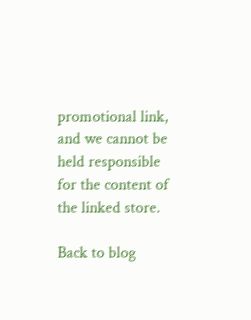promotional link, and we cannot be held responsible for the content of the linked store.

Back to blog